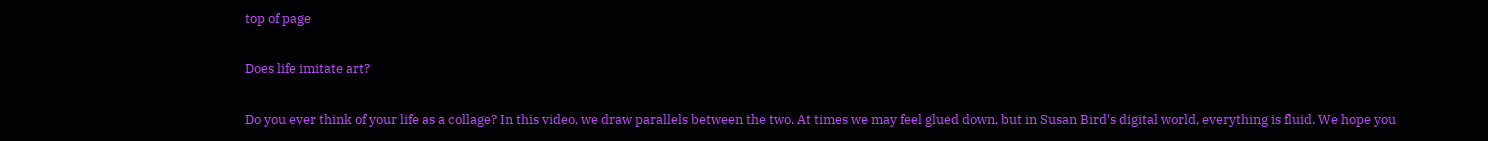top of page

Does life imitate art?

Do you ever think of your life as a collage? In this video, we draw parallels between the two. At times we may feel glued down, but in Susan Bird's digital world, everything is fluid. We hope you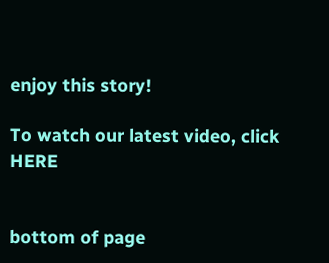enjoy this story!

To watch our latest video, click HERE


bottom of page